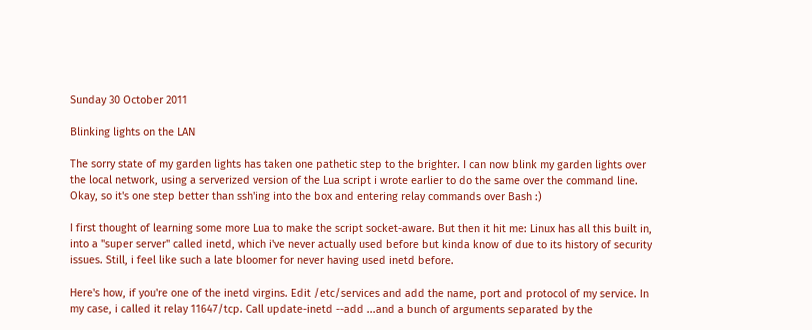Sunday 30 October 2011

Blinking lights on the LAN

The sorry state of my garden lights has taken one pathetic step to the brighter. I can now blink my garden lights over the local network, using a serverized version of the Lua script i wrote earlier to do the same over the command line. Okay, so it's one step better than ssh'ing into the box and entering relay commands over Bash :)

I first thought of learning some more Lua to make the script socket-aware. But then it hit me: Linux has all this built in, into a "super server" called inetd, which i've never actually used before but kinda know of due to its history of security issues. Still, i feel like such a late bloomer for never having used inetd before.

Here's how, if you're one of the inetd virgins. Edit /etc/services and add the name, port and protocol of my service. In my case, i called it relay 11647/tcp. Call update-inetd --add ...and a bunch of arguments separated by the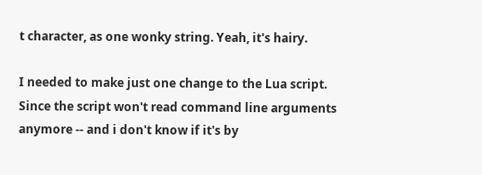t character, as one wonky string. Yeah, it's hairy.

I needed to make just one change to the Lua script. Since the script won't read command line arguments anymore -- and i don't know if it's by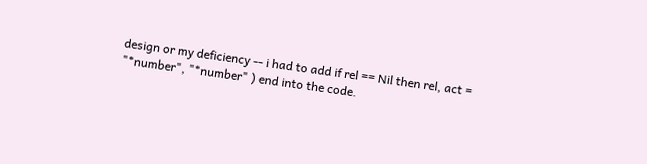design or my deficiency -- i had to add if rel == Nil then rel, act = "*number", "*number" ) end into the code.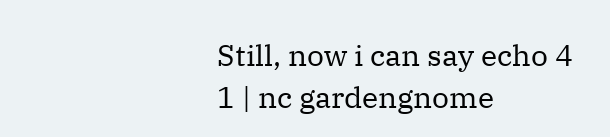Still, now i can say echo 4 1 | nc gardengnome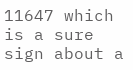11647 which is a sure sign about a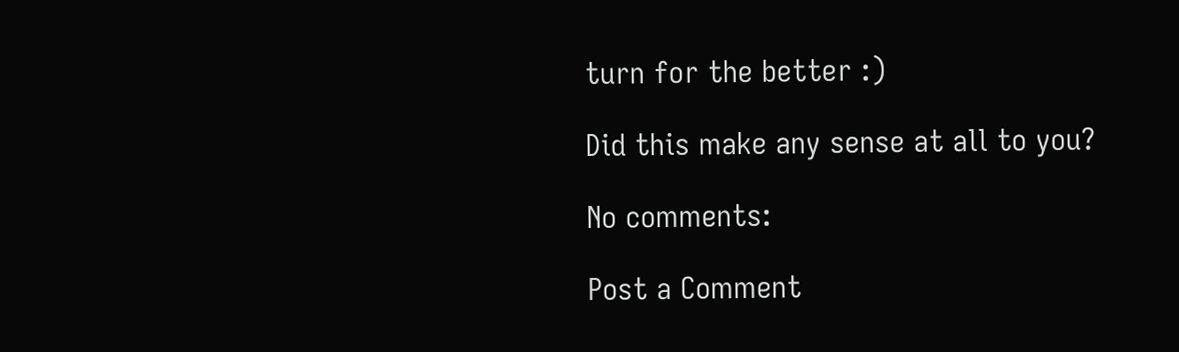turn for the better :)

Did this make any sense at all to you?

No comments:

Post a Comment